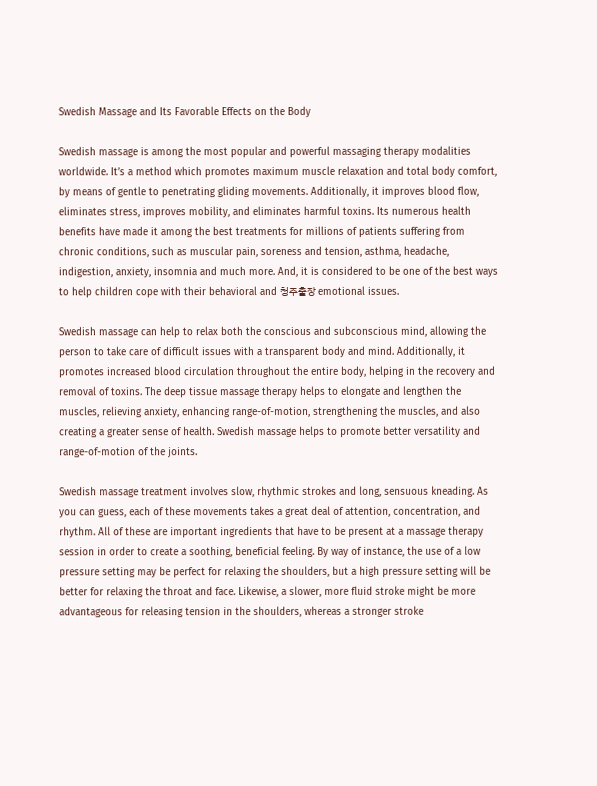Swedish Massage and Its Favorable Effects on the Body

Swedish massage is among the most popular and powerful massaging therapy modalities worldwide. It’s a method which promotes maximum muscle relaxation and total body comfort, by means of gentle to penetrating gliding movements. Additionally, it improves blood flow, eliminates stress, improves mobility, and eliminates harmful toxins. Its numerous health benefits have made it among the best treatments for millions of patients suffering from chronic conditions, such as muscular pain, soreness and tension, asthma, headache, indigestion, anxiety, insomnia and much more. And, it is considered to be one of the best ways to help children cope with their behavioral and 청주출장 emotional issues.

Swedish massage can help to relax both the conscious and subconscious mind, allowing the person to take care of difficult issues with a transparent body and mind. Additionally, it promotes increased blood circulation throughout the entire body, helping in the recovery and removal of toxins. The deep tissue massage therapy helps to elongate and lengthen the muscles, relieving anxiety, enhancing range-of-motion, strengthening the muscles, and also creating a greater sense of health. Swedish massage helps to promote better versatility and range-of-motion of the joints.

Swedish massage treatment involves slow, rhythmic strokes and long, sensuous kneading. As you can guess, each of these movements takes a great deal of attention, concentration, and rhythm. All of these are important ingredients that have to be present at a massage therapy session in order to create a soothing, beneficial feeling. By way of instance, the use of a low pressure setting may be perfect for relaxing the shoulders, but a high pressure setting will be better for relaxing the throat and face. Likewise, a slower, more fluid stroke might be more advantageous for releasing tension in the shoulders, whereas a stronger stroke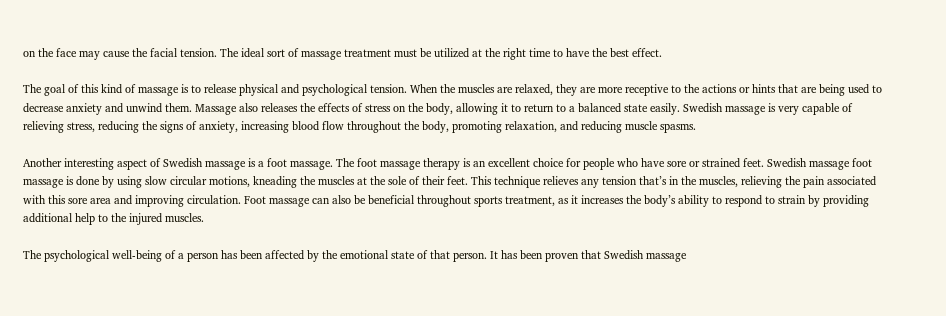on the face may cause the facial tension. The ideal sort of massage treatment must be utilized at the right time to have the best effect.

The goal of this kind of massage is to release physical and psychological tension. When the muscles are relaxed, they are more receptive to the actions or hints that are being used to decrease anxiety and unwind them. Massage also releases the effects of stress on the body, allowing it to return to a balanced state easily. Swedish massage is very capable of relieving stress, reducing the signs of anxiety, increasing blood flow throughout the body, promoting relaxation, and reducing muscle spasms.

Another interesting aspect of Swedish massage is a foot massage. The foot massage therapy is an excellent choice for people who have sore or strained feet. Swedish massage foot massage is done by using slow circular motions, kneading the muscles at the sole of their feet. This technique relieves any tension that’s in the muscles, relieving the pain associated with this sore area and improving circulation. Foot massage can also be beneficial throughout sports treatment, as it increases the body’s ability to respond to strain by providing additional help to the injured muscles.

The psychological well-being of a person has been affected by the emotional state of that person. It has been proven that Swedish massage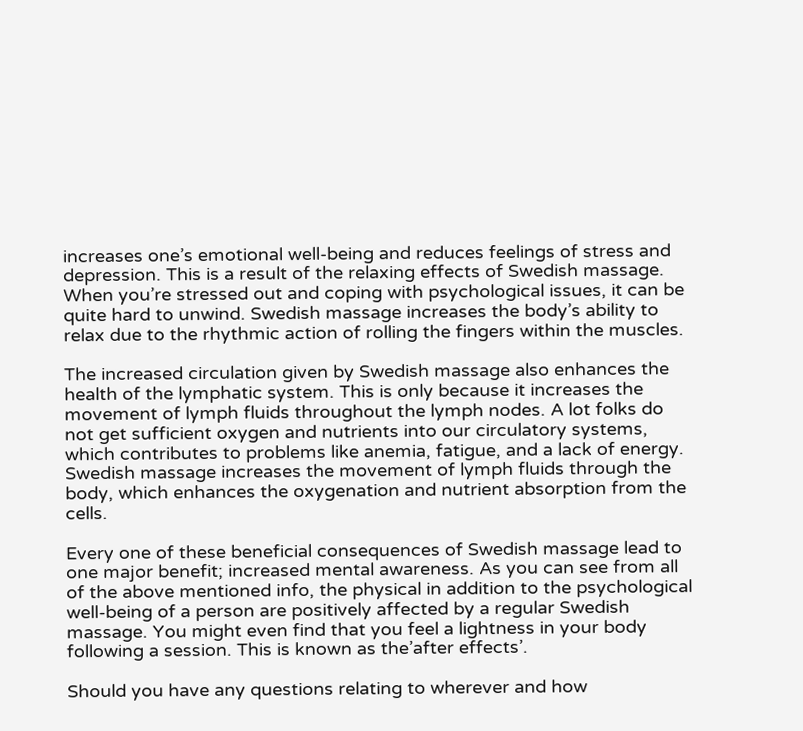increases one’s emotional well-being and reduces feelings of stress and depression. This is a result of the relaxing effects of Swedish massage. When you’re stressed out and coping with psychological issues, it can be quite hard to unwind. Swedish massage increases the body’s ability to relax due to the rhythmic action of rolling the fingers within the muscles.

The increased circulation given by Swedish massage also enhances the health of the lymphatic system. This is only because it increases the movement of lymph fluids throughout the lymph nodes. A lot folks do not get sufficient oxygen and nutrients into our circulatory systems, which contributes to problems like anemia, fatigue, and a lack of energy. Swedish massage increases the movement of lymph fluids through the body, which enhances the oxygenation and nutrient absorption from the cells.

Every one of these beneficial consequences of Swedish massage lead to one major benefit; increased mental awareness. As you can see from all of the above mentioned info, the physical in addition to the psychological well-being of a person are positively affected by a regular Swedish massage. You might even find that you feel a lightness in your body following a session. This is known as the’after effects’.

Should you have any questions relating to wherever and how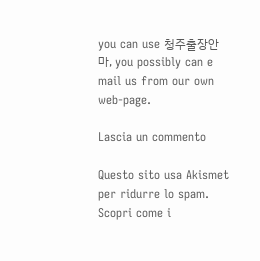you can use 청주출장안마, you possibly can e mail us from our own web-page.

Lascia un commento

Questo sito usa Akismet per ridurre lo spam. Scopri come i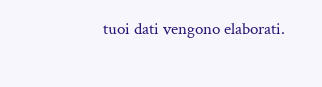tuoi dati vengono elaborati.